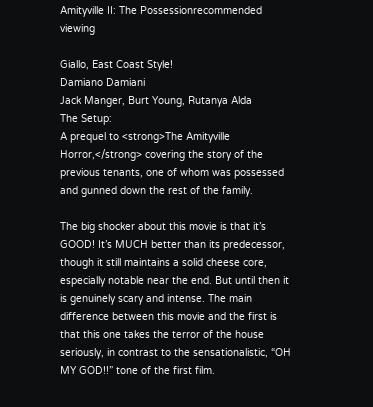Amityville II: The Possessionrecommended viewing

Giallo, East Coast Style!
Damiano Damiani
Jack Manger, Burt Young, Rutanya Alda
The Setup:
A prequel to <strong>The Amityville Horror,</strong> covering the story of the previous tenants, one of whom was possessed and gunned down the rest of the family.

The big shocker about this movie is that it’s GOOD! It’s MUCH better than its predecessor, though it still maintains a solid cheese core, especially notable near the end. But until then it is genuinely scary and intense. The main difference between this movie and the first is that this one takes the terror of the house seriously, in contrast to the sensationalistic, “OH MY GOD!!” tone of the first film.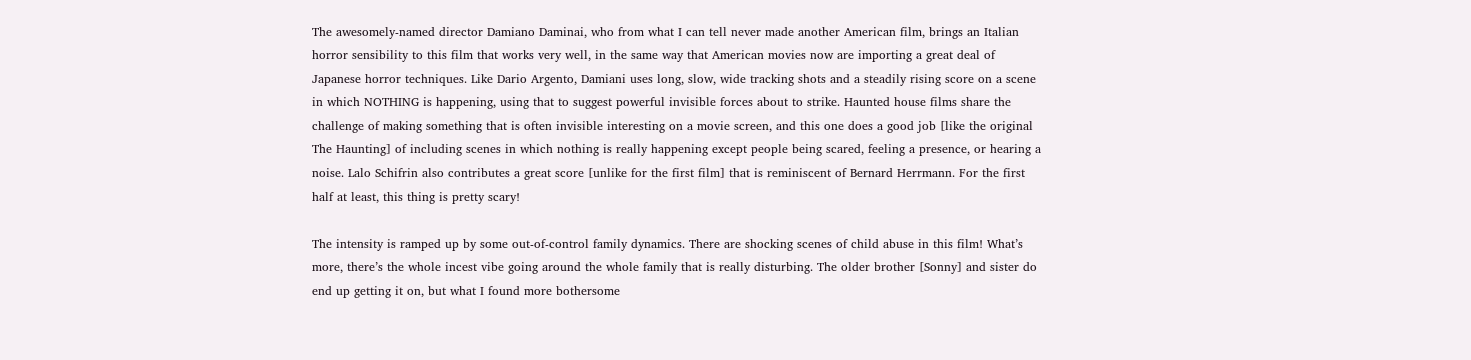The awesomely-named director Damiano Daminai, who from what I can tell never made another American film, brings an Italian horror sensibility to this film that works very well, in the same way that American movies now are importing a great deal of Japanese horror techniques. Like Dario Argento, Damiani uses long, slow, wide tracking shots and a steadily rising score on a scene in which NOTHING is happening, using that to suggest powerful invisible forces about to strike. Haunted house films share the challenge of making something that is often invisible interesting on a movie screen, and this one does a good job [like the original The Haunting] of including scenes in which nothing is really happening except people being scared, feeling a presence, or hearing a noise. Lalo Schifrin also contributes a great score [unlike for the first film] that is reminiscent of Bernard Herrmann. For the first half at least, this thing is pretty scary!

The intensity is ramped up by some out-of-control family dynamics. There are shocking scenes of child abuse in this film! What’s more, there’s the whole incest vibe going around the whole family that is really disturbing. The older brother [Sonny] and sister do end up getting it on, but what I found more bothersome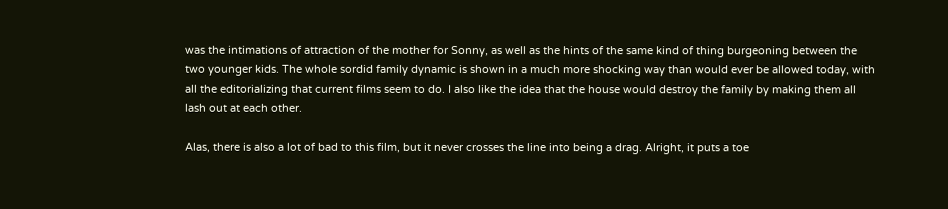was the intimations of attraction of the mother for Sonny, as well as the hints of the same kind of thing burgeoning between the two younger kids. The whole sordid family dynamic is shown in a much more shocking way than would ever be allowed today, with all the editorializing that current films seem to do. I also like the idea that the house would destroy the family by making them all lash out at each other.

Alas, there is also a lot of bad to this film, but it never crosses the line into being a drag. Alright, it puts a toe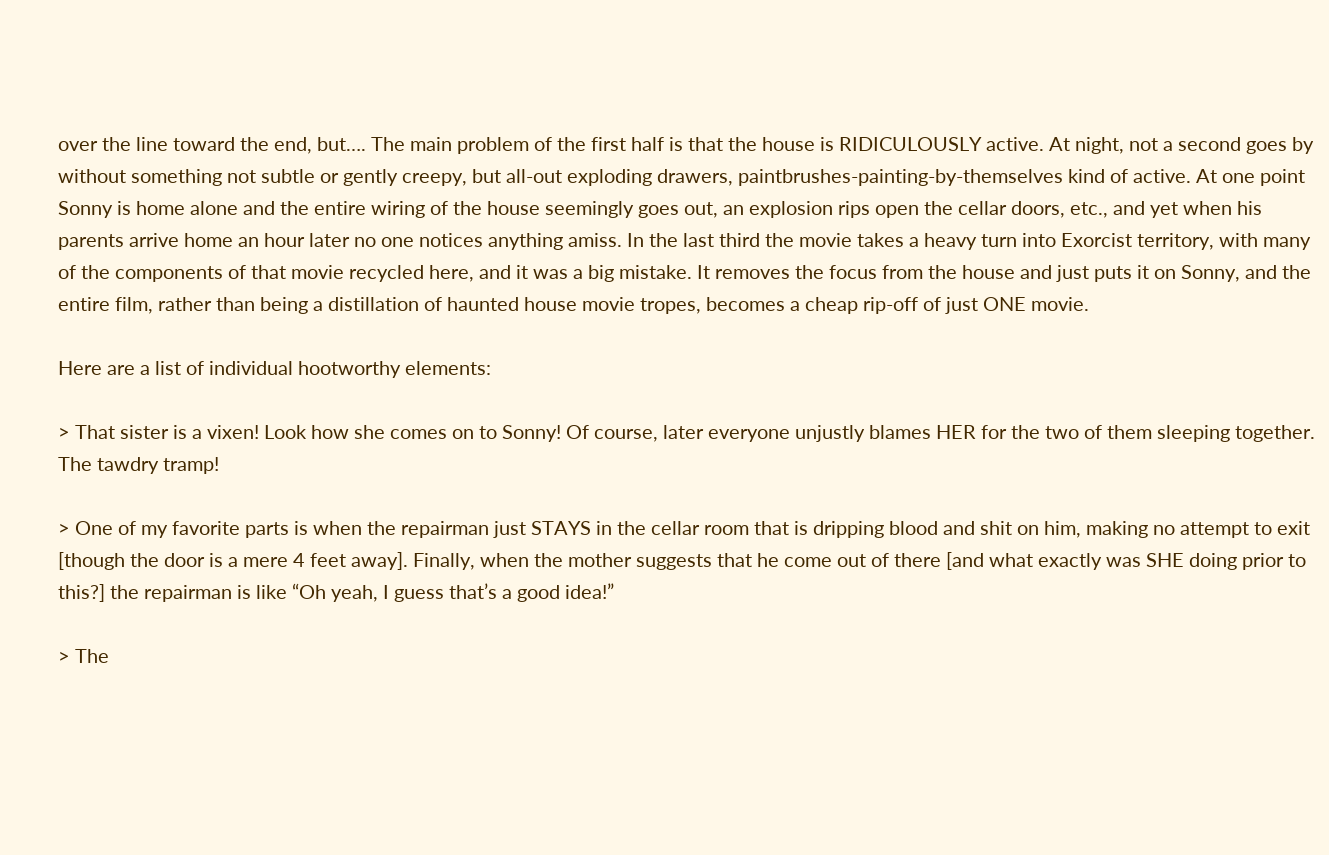over the line toward the end, but…. The main problem of the first half is that the house is RIDICULOUSLY active. At night, not a second goes by without something not subtle or gently creepy, but all-out exploding drawers, paintbrushes-painting-by-themselves kind of active. At one point Sonny is home alone and the entire wiring of the house seemingly goes out, an explosion rips open the cellar doors, etc., and yet when his parents arrive home an hour later no one notices anything amiss. In the last third the movie takes a heavy turn into Exorcist territory, with many of the components of that movie recycled here, and it was a big mistake. It removes the focus from the house and just puts it on Sonny, and the entire film, rather than being a distillation of haunted house movie tropes, becomes a cheap rip-off of just ONE movie.

Here are a list of individual hootworthy elements:

> That sister is a vixen! Look how she comes on to Sonny! Of course, later everyone unjustly blames HER for the two of them sleeping together. The tawdry tramp!

> One of my favorite parts is when the repairman just STAYS in the cellar room that is dripping blood and shit on him, making no attempt to exit [though the door is a mere 4 feet away]. Finally, when the mother suggests that he come out of there [and what exactly was SHE doing prior to this?] the repairman is like “Oh yeah, I guess that’s a good idea!”

> The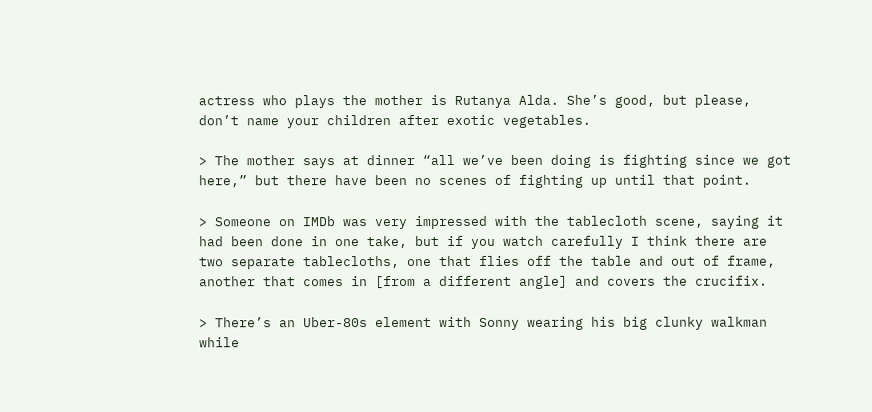actress who plays the mother is Rutanya Alda. She’s good, but please, don’t name your children after exotic vegetables.

> The mother says at dinner “all we’ve been doing is fighting since we got here,” but there have been no scenes of fighting up until that point.

> Someone on IMDb was very impressed with the tablecloth scene, saying it had been done in one take, but if you watch carefully I think there are two separate tablecloths, one that flies off the table and out of frame, another that comes in [from a different angle] and covers the crucifix.

> There’s an Uber-80s element with Sonny wearing his big clunky walkman while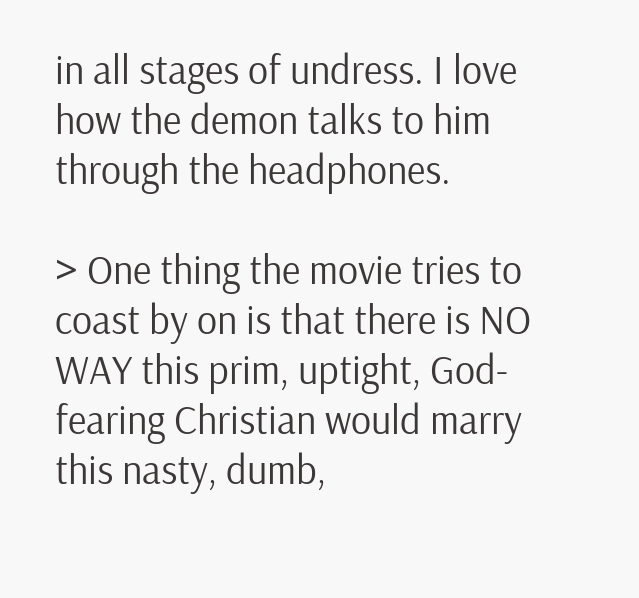in all stages of undress. I love how the demon talks to him through the headphones.

> One thing the movie tries to coast by on is that there is NO WAY this prim, uptight, God-fearing Christian would marry this nasty, dumb,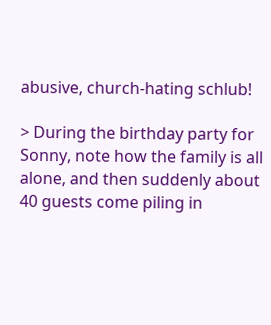abusive, church-hating schlub!

> During the birthday party for Sonny, note how the family is all alone, and then suddenly about 40 guests come piling in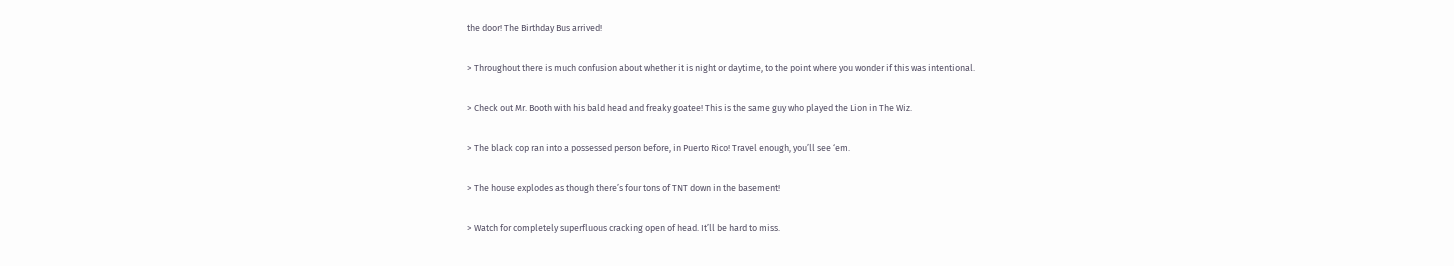the door! The Birthday Bus arrived!

> Throughout there is much confusion about whether it is night or daytime, to the point where you wonder if this was intentional.

> Check out Mr. Booth with his bald head and freaky goatee! This is the same guy who played the Lion in The Wiz.

> The black cop ran into a possessed person before, in Puerto Rico! Travel enough, you’ll see ‘em.

> The house explodes as though there’s four tons of TNT down in the basement!

> Watch for completely superfluous cracking open of head. It’ll be hard to miss.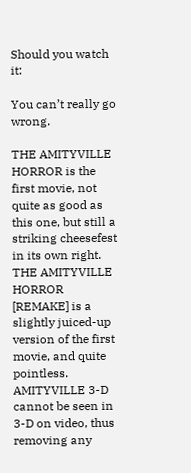Should you watch it:

You can’t really go wrong.

THE AMITYVILLE HORROR is the first movie, not quite as good as this one, but still a striking cheesefest in its own right.
THE AMITYVILLE HORROR [REMAKE] is a slightly juiced-up version of the first movie, and quite pointless.
AMITYVILLE 3-D cannot be seen in 3-D on video, thus removing any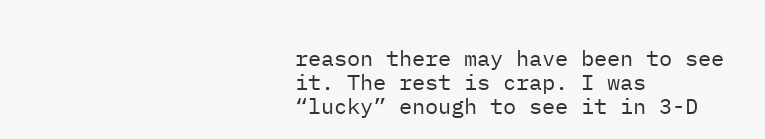reason there may have been to see it. The rest is crap. I was “lucky” enough to see it in 3-D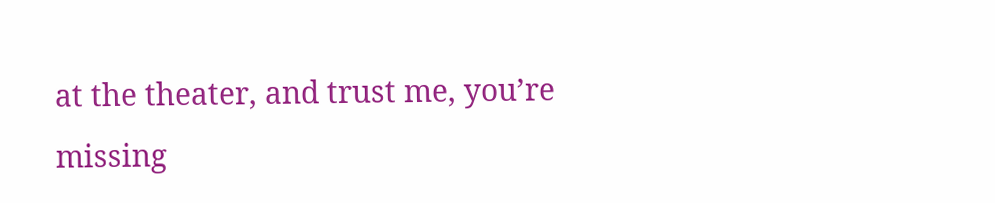at the theater, and trust me, you’re missing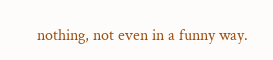nothing, not even in a funny way.